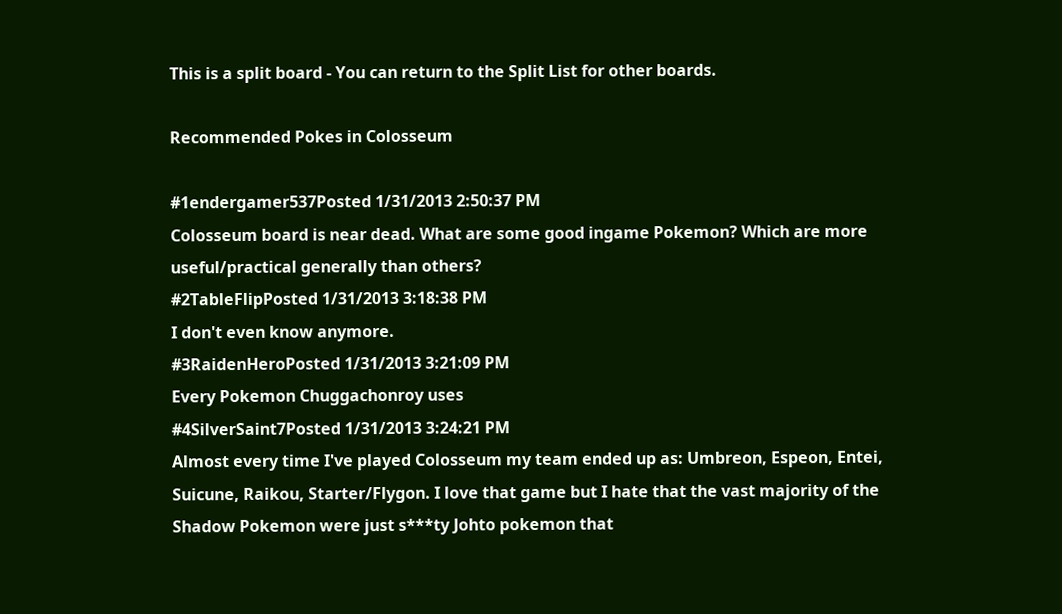This is a split board - You can return to the Split List for other boards.

Recommended Pokes in Colosseum

#1endergamer537Posted 1/31/2013 2:50:37 PM
Colosseum board is near dead. What are some good ingame Pokemon? Which are more useful/practical generally than others?
#2TableFlipPosted 1/31/2013 3:18:38 PM
I don't even know anymore.
#3RaidenHeroPosted 1/31/2013 3:21:09 PM
Every Pokemon Chuggachonroy uses
#4SilverSaint7Posted 1/31/2013 3:24:21 PM
Almost every time I've played Colosseum my team ended up as: Umbreon, Espeon, Entei, Suicune, Raikou, Starter/Flygon. I love that game but I hate that the vast majority of the Shadow Pokemon were just s***ty Johto pokemon that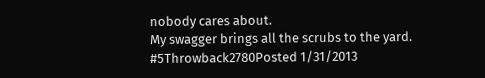nobody cares about.
My swagger brings all the scrubs to the yard.
#5Throwback2780Posted 1/31/2013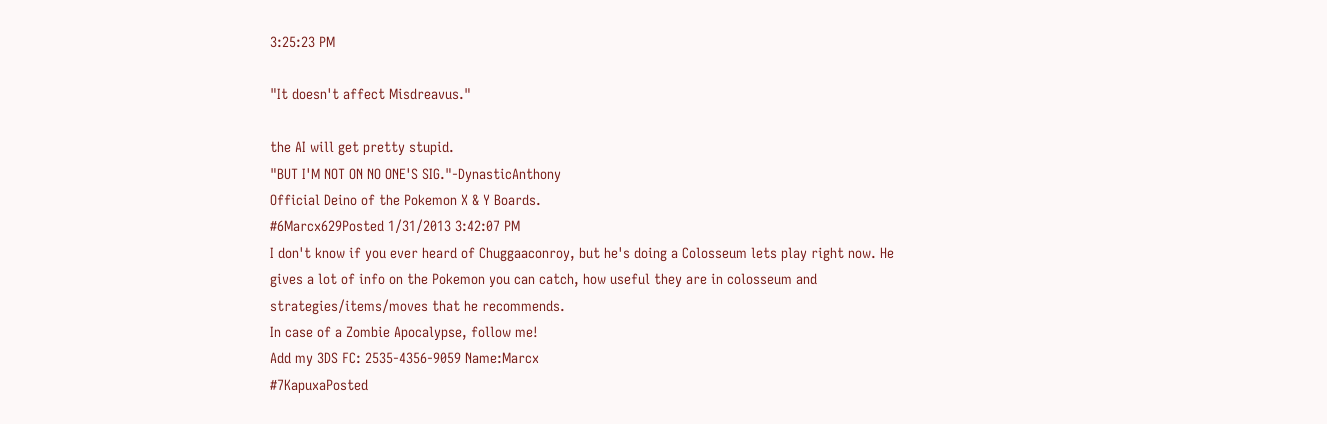3:25:23 PM

"It doesn't affect Misdreavus."

the AI will get pretty stupid.
"BUT I'M NOT ON NO ONE'S SIG."-DynasticAnthony
Official Deino of the Pokemon X & Y Boards.
#6Marcx629Posted 1/31/2013 3:42:07 PM
I don't know if you ever heard of Chuggaaconroy, but he's doing a Colosseum lets play right now. He gives a lot of info on the Pokemon you can catch, how useful they are in colosseum and strategies/items/moves that he recommends.
In case of a Zombie Apocalypse, follow me!
Add my 3DS FC: 2535-4356-9059 Name:Marcx
#7KapuxaPosted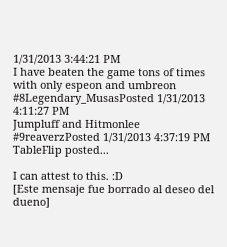1/31/2013 3:44:21 PM
I have beaten the game tons of times with only espeon and umbreon
#8Legendary_MusasPosted 1/31/2013 4:11:27 PM
Jumpluff and Hitmonlee
#9reaverzPosted 1/31/2013 4:37:19 PM
TableFlip posted...

I can attest to this. :D
[Este mensaje fue borrado al deseo del dueno]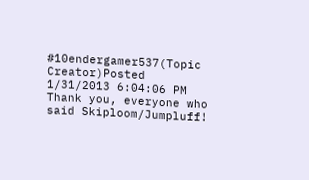#10endergamer537(Topic Creator)Posted 1/31/2013 6:04:06 PM
Thank you, everyone who said Skiploom/Jumpluff!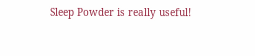Sleep Powder is really useful!